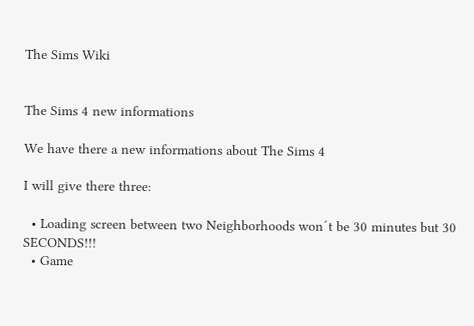The Sims Wiki


The Sims 4 new informations

We have there a new informations about The Sims 4

I will give there three:

  • Loading screen between two Neighborhoods won´t be 30 minutes but 30 SECONDS!!!
  • Game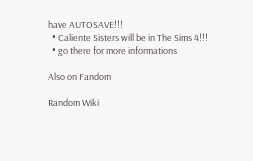have AUTOSAVE!!!
  • Caliente Sisters will be in The Sims 4!!!
  • go there for more informations

Also on Fandom

Random Wiki